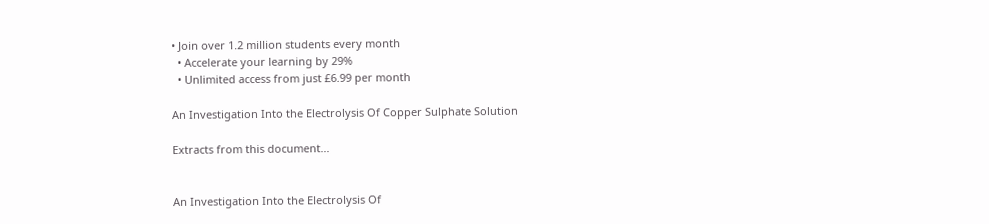• Join over 1.2 million students every month
  • Accelerate your learning by 29%
  • Unlimited access from just £6.99 per month

An Investigation Into the Electrolysis Of Copper Sulphate Solution

Extracts from this document...


An Investigation Into the Electrolysis Of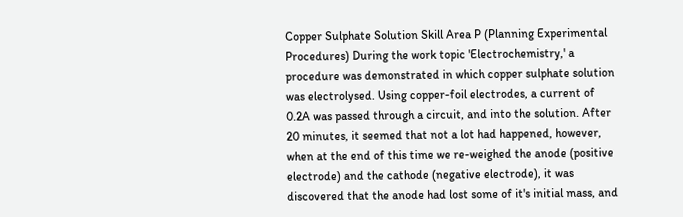Copper Sulphate Solution Skill Area P (Planning Experimental Procedures) During the work topic 'Electrochemistry,' a procedure was demonstrated in which copper sulphate solution was electrolysed. Using copper-foil electrodes, a current of 0.2A was passed through a circuit, and into the solution. After 20 minutes, it seemed that not a lot had happened, however, when at the end of this time we re-weighed the anode (positive electrode) and the cathode (negative electrode), it was discovered that the anode had lost some of it's initial mass, and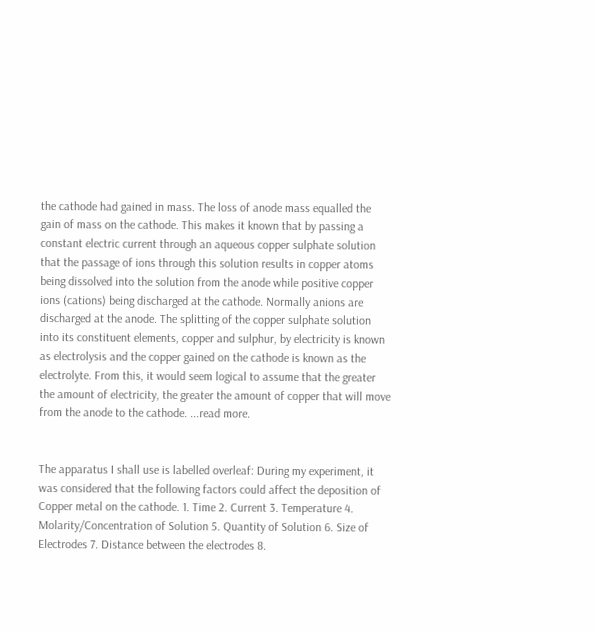the cathode had gained in mass. The loss of anode mass equalled the gain of mass on the cathode. This makes it known that by passing a constant electric current through an aqueous copper sulphate solution that the passage of ions through this solution results in copper atoms being dissolved into the solution from the anode while positive copper ions (cations) being discharged at the cathode. Normally anions are discharged at the anode. The splitting of the copper sulphate solution into its constituent elements, copper and sulphur, by electricity is known as electrolysis and the copper gained on the cathode is known as the electrolyte. From this, it would seem logical to assume that the greater the amount of electricity, the greater the amount of copper that will move from the anode to the cathode. ...read more.


The apparatus I shall use is labelled overleaf: During my experiment, it was considered that the following factors could affect the deposition of Copper metal on the cathode. 1. Time 2. Current 3. Temperature 4. Molarity/Concentration of Solution 5. Quantity of Solution 6. Size of Electrodes 7. Distance between the electrodes 8.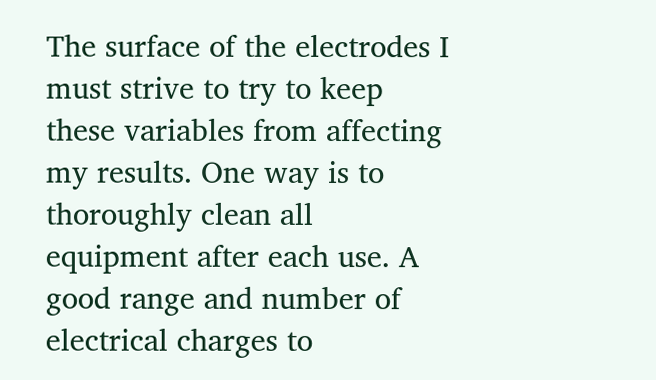The surface of the electrodes I must strive to try to keep these variables from affecting my results. One way is to thoroughly clean all equipment after each use. A good range and number of electrical charges to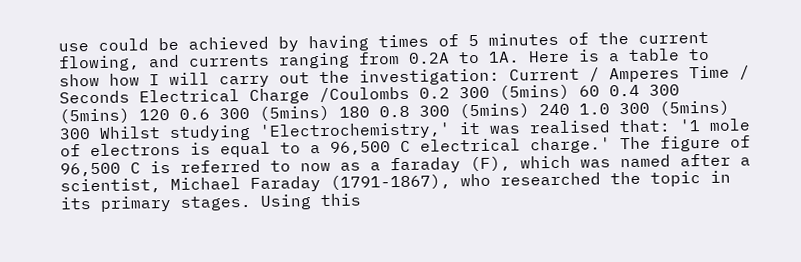use could be achieved by having times of 5 minutes of the current flowing, and currents ranging from 0.2A to 1A. Here is a table to show how I will carry out the investigation: Current / Amperes Time / Seconds Electrical Charge /Coulombs 0.2 300 (5mins) 60 0.4 300 (5mins) 120 0.6 300 (5mins) 180 0.8 300 (5mins) 240 1.0 300 (5mins) 300 Whilst studying 'Electrochemistry,' it was realised that: '1 mole of electrons is equal to a 96,500 C electrical charge.' The figure of 96,500 C is referred to now as a faraday (F), which was named after a scientist, Michael Faraday (1791-1867), who researched the topic in its primary stages. Using this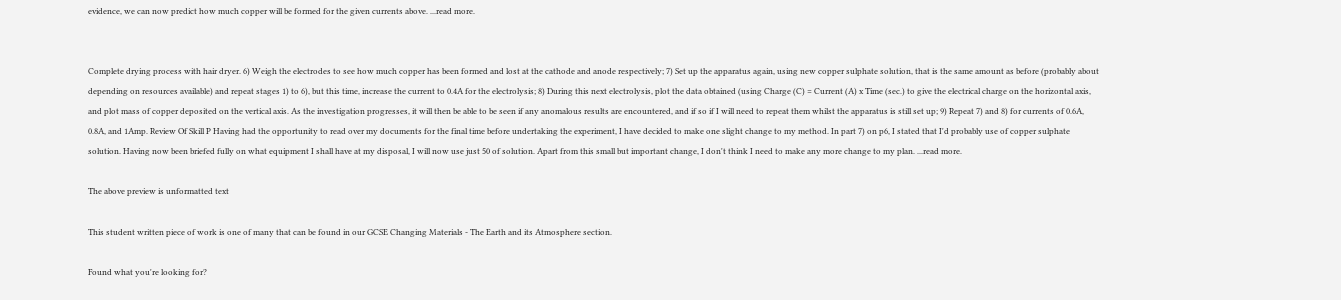evidence, we can now predict how much copper will be formed for the given currents above. ...read more.


Complete drying process with hair dryer. 6) Weigh the electrodes to see how much copper has been formed and lost at the cathode and anode respectively; 7) Set up the apparatus again, using new copper sulphate solution, that is the same amount as before (probably about depending on resources available) and repeat stages 1) to 6), but this time, increase the current to 0.4A for the electrolysis; 8) During this next electrolysis, plot the data obtained (using Charge (C) = Current (A) x Time (sec.) to give the electrical charge on the horizontal axis, and plot mass of copper deposited on the vertical axis. As the investigation progresses, it will then be able to be seen if any anomalous results are encountered, and if so if I will need to repeat them whilst the apparatus is still set up; 9) Repeat 7) and 8) for currents of 0.6A, 0.8A, and 1Amp. Review Of Skill P Having had the opportunity to read over my documents for the final time before undertaking the experiment, I have decided to make one slight change to my method. In part 7) on p6, I stated that I'd probably use of copper sulphate solution. Having now been briefed fully on what equipment I shall have at my disposal, I will now use just 50 of solution. Apart from this small but important change, I don't think I need to make any more change to my plan. ...read more.

The above preview is unformatted text

This student written piece of work is one of many that can be found in our GCSE Changing Materials - The Earth and its Atmosphere section.

Found what you're looking for?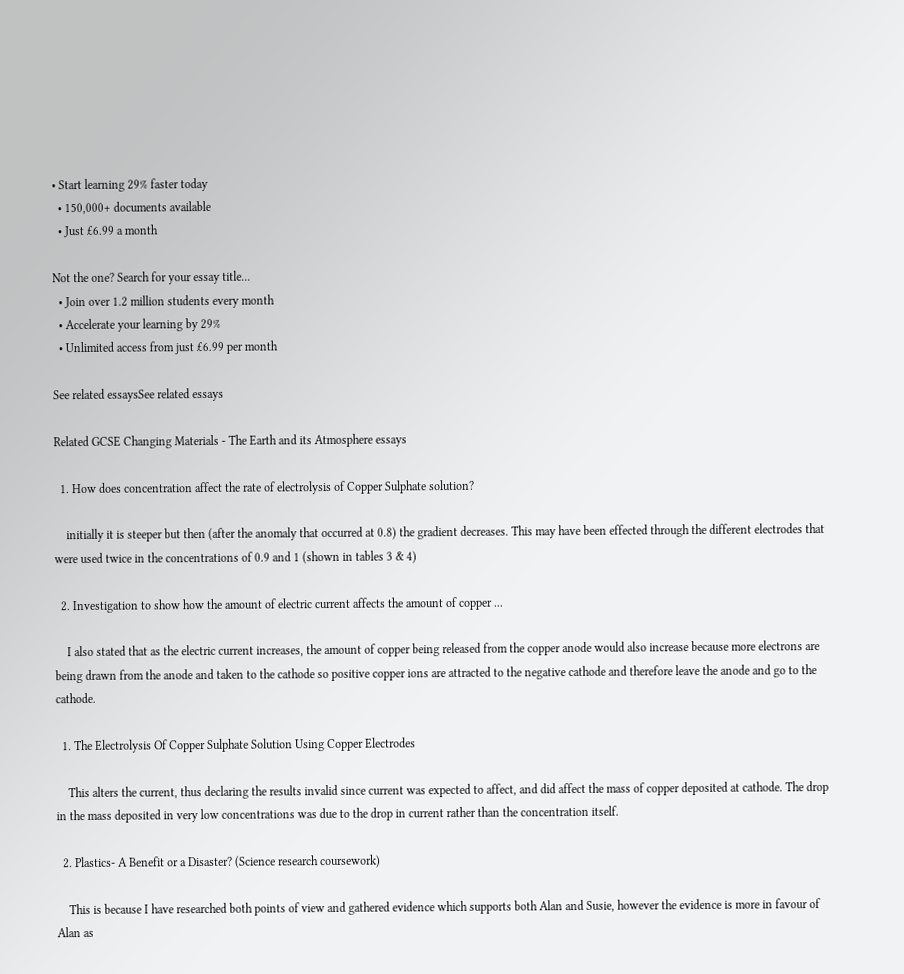• Start learning 29% faster today
  • 150,000+ documents available
  • Just £6.99 a month

Not the one? Search for your essay title...
  • Join over 1.2 million students every month
  • Accelerate your learning by 29%
  • Unlimited access from just £6.99 per month

See related essaysSee related essays

Related GCSE Changing Materials - The Earth and its Atmosphere essays

  1. How does concentration affect the rate of electrolysis of Copper Sulphate solution?

    initially it is steeper but then (after the anomaly that occurred at 0.8) the gradient decreases. This may have been effected through the different electrodes that were used twice in the concentrations of 0.9 and 1 (shown in tables 3 & 4)

  2. Investigation to show how the amount of electric current affects the amount of copper ...

    I also stated that as the electric current increases, the amount of copper being released from the copper anode would also increase because more electrons are being drawn from the anode and taken to the cathode so positive copper ions are attracted to the negative cathode and therefore leave the anode and go to the cathode.

  1. The Electrolysis Of Copper Sulphate Solution Using Copper Electrodes

    This alters the current, thus declaring the results invalid since current was expected to affect, and did affect the mass of copper deposited at cathode. The drop in the mass deposited in very low concentrations was due to the drop in current rather than the concentration itself.

  2. Plastics- A Benefit or a Disaster? (Science research coursework)

    This is because I have researched both points of view and gathered evidence which supports both Alan and Susie, however the evidence is more in favour of Alan as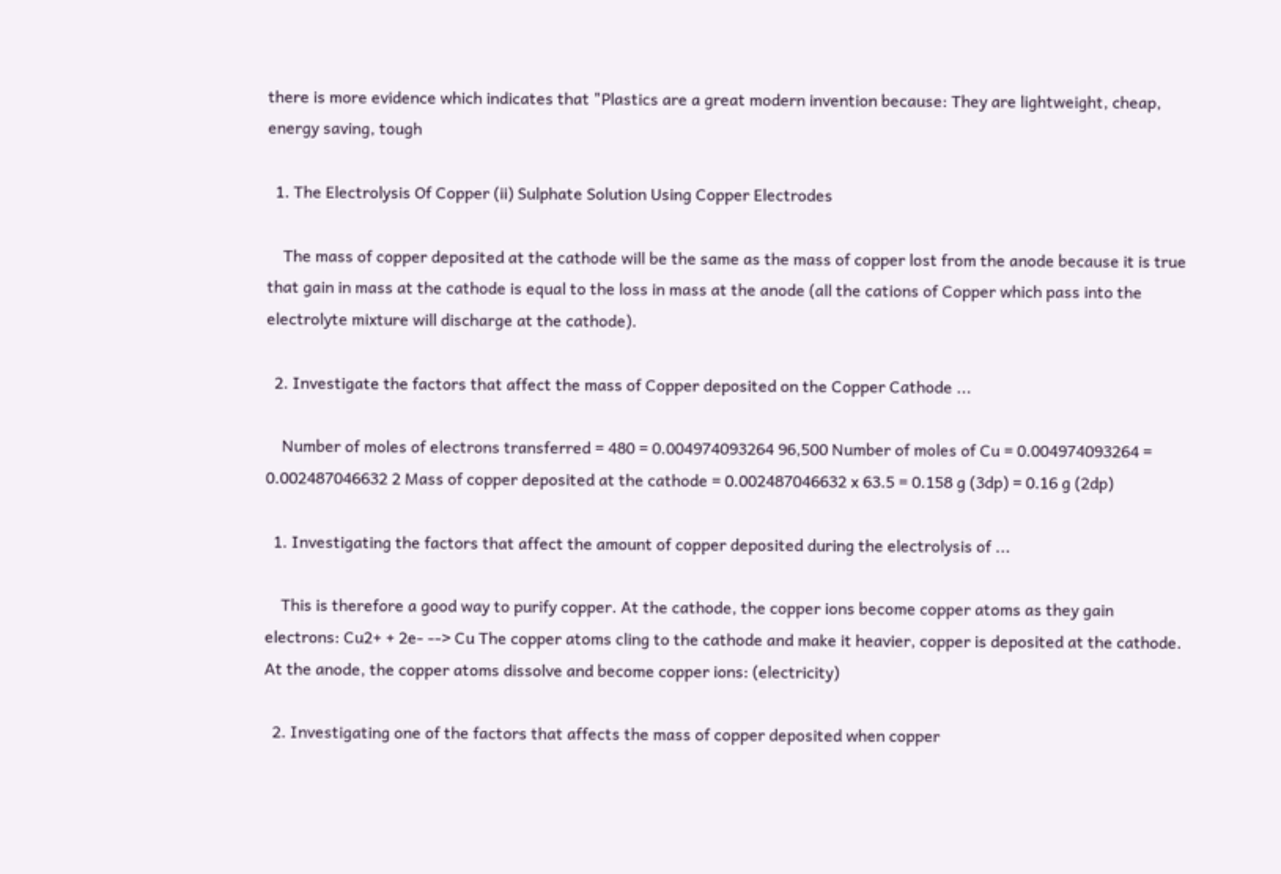there is more evidence which indicates that "Plastics are a great modern invention because: They are lightweight, cheap, energy saving, tough

  1. The Electrolysis Of Copper (ii) Sulphate Solution Using Copper Electrodes

    The mass of copper deposited at the cathode will be the same as the mass of copper lost from the anode because it is true that gain in mass at the cathode is equal to the loss in mass at the anode (all the cations of Copper which pass into the electrolyte mixture will discharge at the cathode).

  2. Investigate the factors that affect the mass of Copper deposited on the Copper Cathode ...

    Number of moles of electrons transferred = 480 = 0.004974093264 96,500 Number of moles of Cu = 0.004974093264 = 0.002487046632 2 Mass of copper deposited at the cathode = 0.002487046632 x 63.5 = 0.158 g (3dp) = 0.16 g (2dp)

  1. Investigating the factors that affect the amount of copper deposited during the electrolysis of ...

    This is therefore a good way to purify copper. At the cathode, the copper ions become copper atoms as they gain electrons: Cu2+ + 2e- --> Cu The copper atoms cling to the cathode and make it heavier, copper is deposited at the cathode. At the anode, the copper atoms dissolve and become copper ions: (electricity)

  2. Investigating one of the factors that affects the mass of copper deposited when copper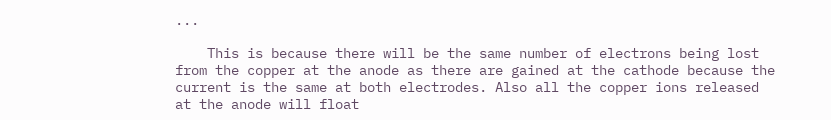...

    This is because there will be the same number of electrons being lost from the copper at the anode as there are gained at the cathode because the current is the same at both electrodes. Also all the copper ions released at the anode will float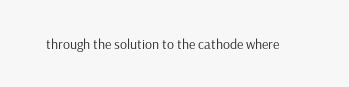through the solution to the cathode where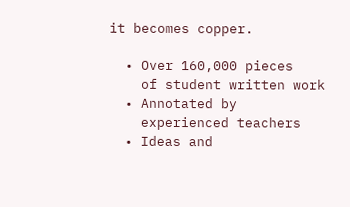it becomes copper.

  • Over 160,000 pieces
    of student written work
  • Annotated by
    experienced teachers
  • Ideas and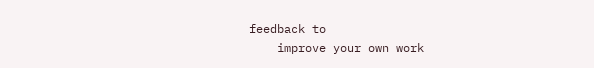feedback to
    improve your own work